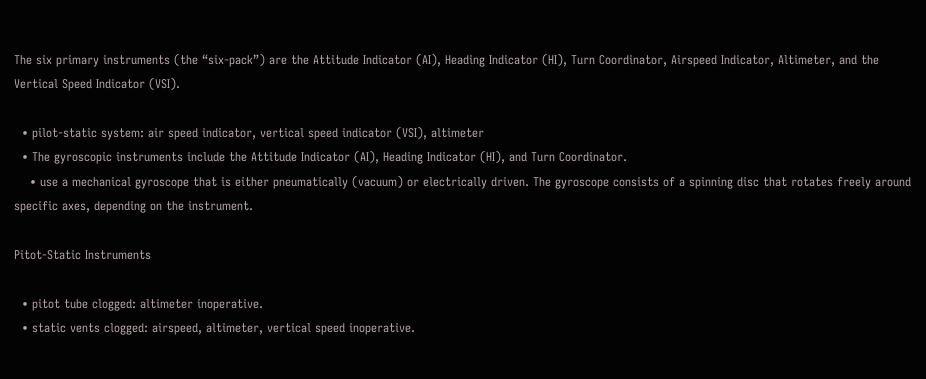The six primary instruments (the “six-pack”) are the Attitude Indicator (AI), Heading Indicator (HI), Turn Coordinator, Airspeed Indicator, Altimeter, and the Vertical Speed Indicator (VSI).

  • pilot-static system: air speed indicator, vertical speed indicator (VSI), altimeter
  • The gyroscopic instruments include the Attitude Indicator (AI), Heading Indicator (HI), and Turn Coordinator.
    • use a mechanical gyroscope that is either pneumatically (vacuum) or electrically driven. The gyroscope consists of a spinning disc that rotates freely around specific axes, depending on the instrument.

Pitot-Static Instruments

  • pitot tube clogged: altimeter inoperative.
  • static vents clogged: airspeed, altimeter, vertical speed inoperative.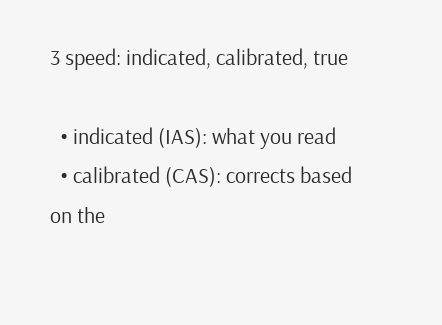3 speed: indicated, calibrated, true

  • indicated (IAS): what you read
  • calibrated (CAS): corrects based on the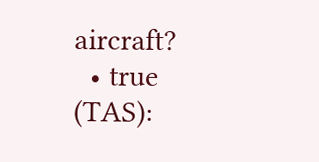aircraft?
  • true (TAS):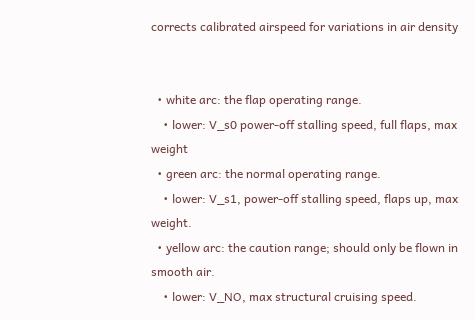corrects calibrated airspeed for variations in air density


  • white arc: the flap operating range.
    • lower: V_s0 power-off stalling speed, full flaps, max weight
  • green arc: the normal operating range.
    • lower: V_s1, power-off stalling speed, flaps up, max weight.
  • yellow arc: the caution range; should only be flown in smooth air.
    • lower: V_NO, max structural cruising speed.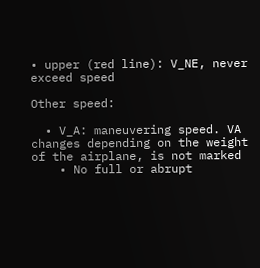• upper (red line): V_NE, never exceed speed

Other speed:

  • V_A: maneuvering speed. VA changes depending on the weight of the airplane, is not marked
    • No full or abrupt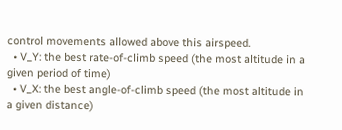control movements allowed above this airspeed.
  • V_Y: the best rate-of-climb speed (the most altitude in a given period of time)
  • V_X: the best angle-of-climb speed (the most altitude in a given distance)